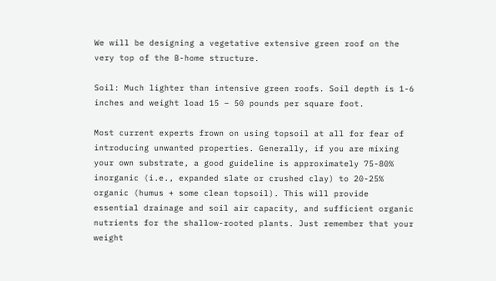We will be designing a vegetative extensive green roof on the very top of the B-home structure.

Soil: Much lighter than intensive green roofs. Soil depth is 1-6 inches and weight load 15 – 50 pounds per square foot.

Most current experts frown on using topsoil at all for fear of introducing unwanted properties. Generally, if you are mixing your own substrate, a good guideline is approximately 75-80% inorganic (i.e., expanded slate or crushed clay) to 20-25% organic (humus + some clean topsoil). This will provide essential drainage and soil air capacity, and sufficient organic nutrients for the shallow-rooted plants. Just remember that your weight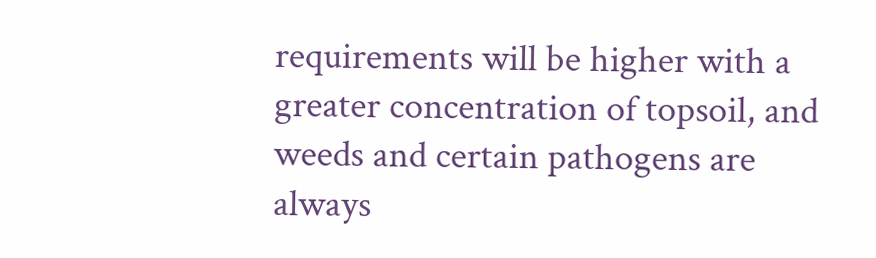requirements will be higher with a greater concentration of topsoil, and weeds and certain pathogens are always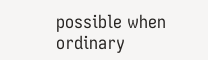possible when ordinary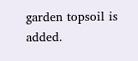garden topsoil is added.